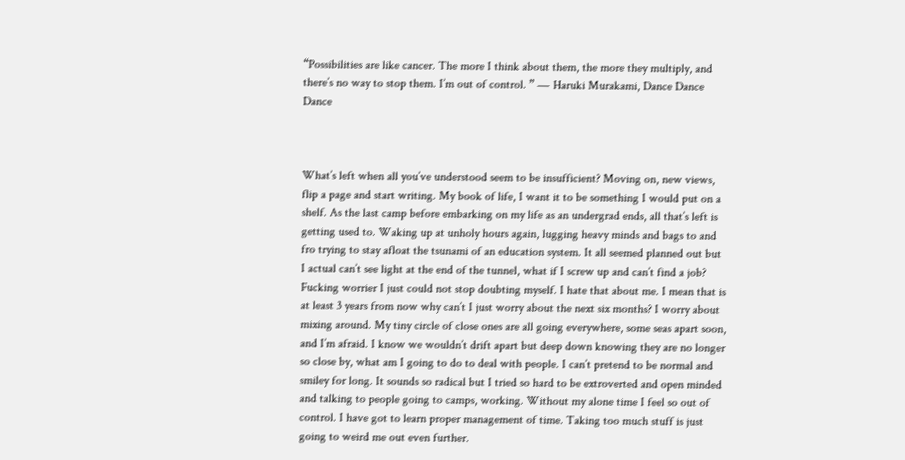“Possibilities are like cancer. The more I think about them, the more they multiply, and there’s no way to stop them. I’m out of control. ” ― Haruki Murakami, Dance Dance Dance



What’s left when all you’ve understood seem to be insufficient? Moving on, new views, flip a page and start writing. My book of life, I want it to be something I would put on a shelf. As the last camp before embarking on my life as an undergrad ends, all that’s left is getting used to. Waking up at unholy hours again, lugging heavy minds and bags to and fro trying to stay afloat the tsunami of an education system. It all seemed planned out but I actual can’t see light at the end of the tunnel, what if I screw up and can’t find a job? Fucking worrier I just could not stop doubting myself. I hate that about me. I mean that is at least 3 years from now why can’t I just worry about the next six months? I worry about mixing around. My tiny circle of close ones are all going everywhere, some seas apart soon, and I’m afraid. I know we wouldn’t drift apart but deep down knowing they are no longer so close by, what am I going to do to deal with people. I can’t pretend to be normal and smiley for long. It sounds so radical but I tried so hard to be extroverted and open minded and talking to people going to camps, working. Without my alone time I feel so out of control. I have got to learn proper management of time. Taking too much stuff is just going to weird me out even further.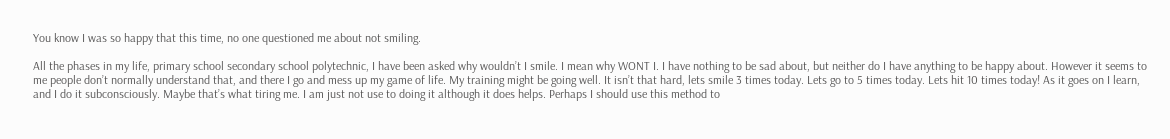You know I was so happy that this time, no one questioned me about not smiling.

All the phases in my life, primary school secondary school polytechnic, I have been asked why wouldn’t I smile. I mean why WONT I. I have nothing to be sad about, but neither do I have anything to be happy about. However it seems to me people don’t normally understand that, and there I go and mess up my game of life. My training might be going well. It isn’t that hard, lets smile 3 times today. Lets go to 5 times today. Lets hit 10 times today! As it goes on I learn, and I do it subconsciously. Maybe that’s what tiring me. I am just not use to doing it although it does helps. Perhaps I should use this method to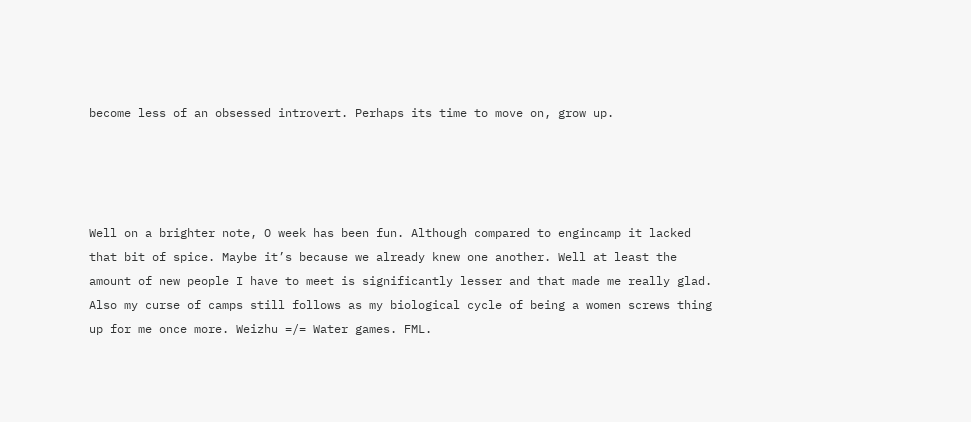become less of an obsessed introvert. Perhaps its time to move on, grow up.




Well on a brighter note, O week has been fun. Although compared to engincamp it lacked that bit of spice. Maybe it’s because we already knew one another. Well at least the amount of new people I have to meet is significantly lesser and that made me really glad. Also my curse of camps still follows as my biological cycle of being a women screws thing up for me once more. Weizhu =/= Water games. FML.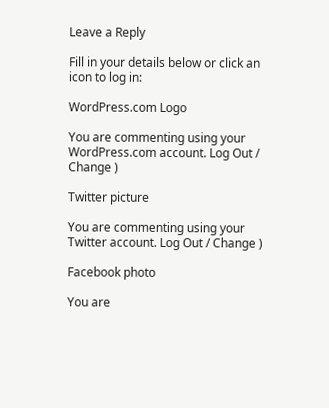Leave a Reply

Fill in your details below or click an icon to log in:

WordPress.com Logo

You are commenting using your WordPress.com account. Log Out / Change )

Twitter picture

You are commenting using your Twitter account. Log Out / Change )

Facebook photo

You are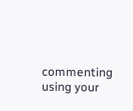commenting using your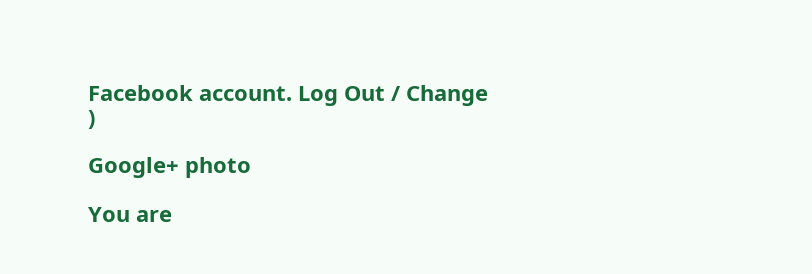Facebook account. Log Out / Change )

Google+ photo

You are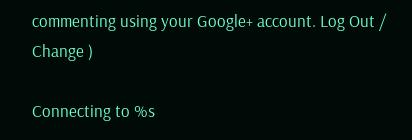commenting using your Google+ account. Log Out / Change )

Connecting to %s